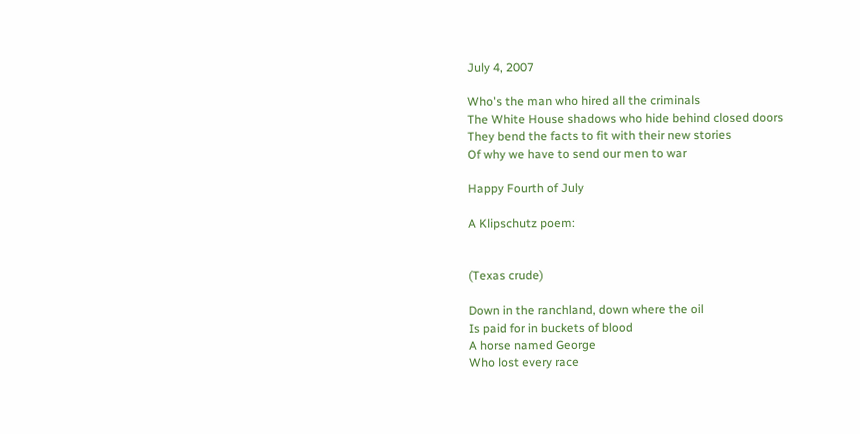July 4, 2007

Who's the man who hired all the criminals
The White House shadows who hide behind closed doors
They bend the facts to fit with their new stories
Of why we have to send our men to war

Happy Fourth of July

A Klipschutz poem:


(Texas crude)

Down in the ranchland, down where the oil
Is paid for in buckets of blood
A horse named George
Who lost every race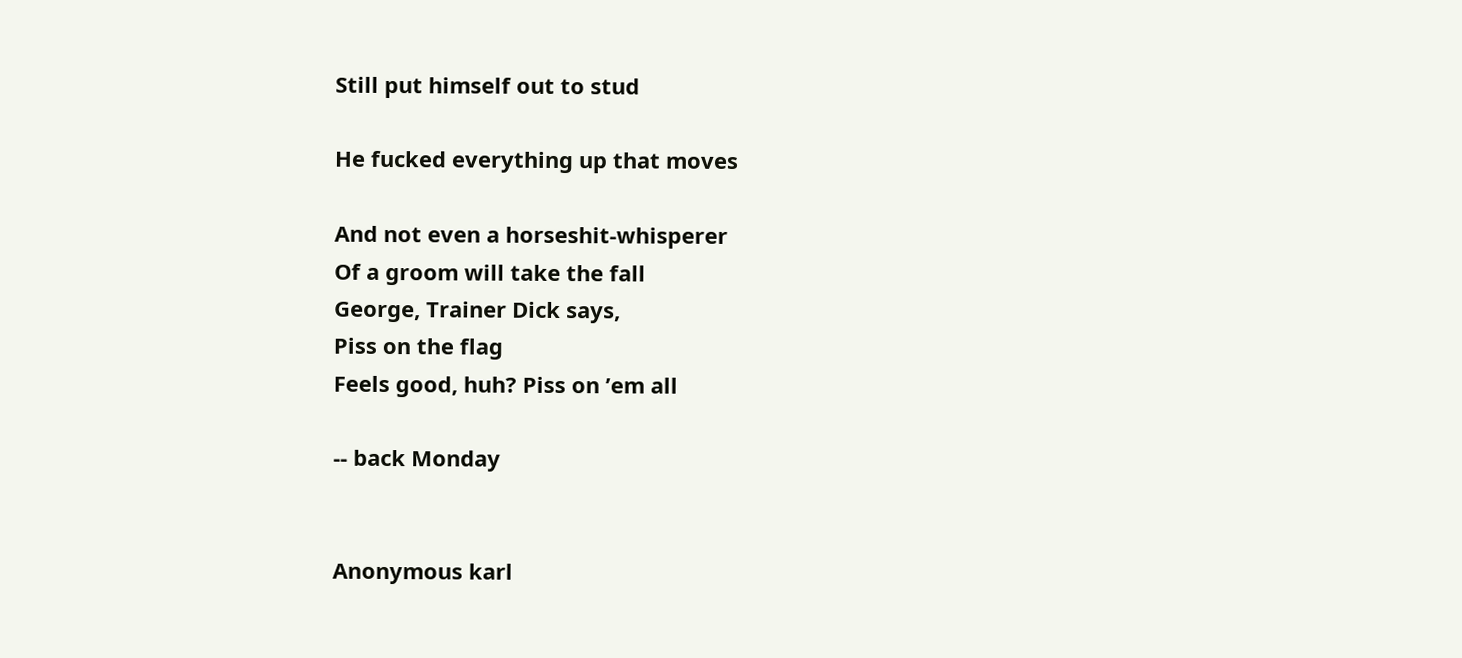Still put himself out to stud

He fucked everything up that moves

And not even a horseshit-whisperer
Of a groom will take the fall
George, Trainer Dick says,
Piss on the flag
Feels good, huh? Piss on ’em all

-- back Monday


Anonymous karl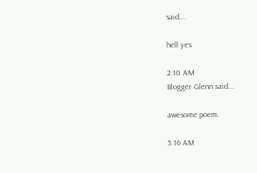said...

hell yes

2:10 AM
Blogger Glenn said...

awesome poem.

5:16 AM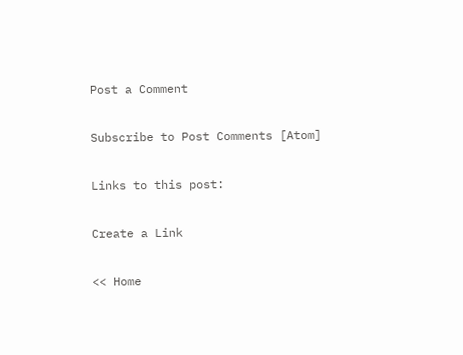Post a Comment

Subscribe to Post Comments [Atom]

Links to this post:

Create a Link

<< Home